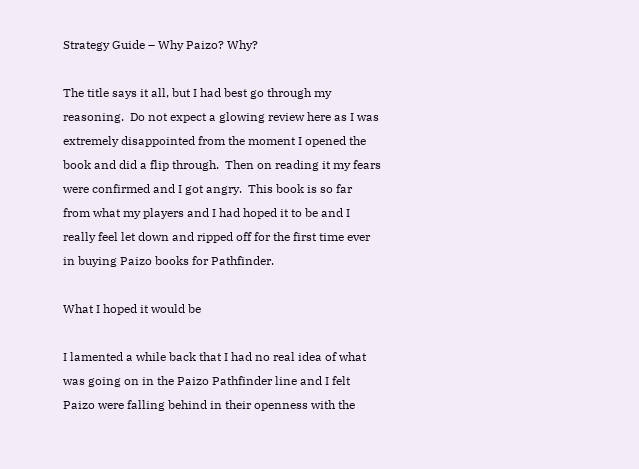Strategy Guide – Why Paizo? Why?

The title says it all, but I had best go through my reasoning.  Do not expect a glowing review here as I was extremely disappointed from the moment I opened the book and did a flip through.  Then on reading it my fears were confirmed and I got angry.  This book is so far from what my players and I had hoped it to be and I really feel let down and ripped off for the first time ever in buying Paizo books for Pathfinder.

What I hoped it would be

I lamented a while back that I had no real idea of what was going on in the Paizo Pathfinder line and I felt Paizo were falling behind in their openness with the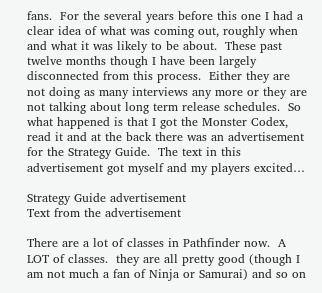fans.  For the several years before this one I had a clear idea of what was coming out, roughly when and what it was likely to be about.  These past twelve months though I have been largely disconnected from this process.  Either they are not doing as many interviews any more or they are not talking about long term release schedules.  So what happened is that I got the Monster Codex, read it and at the back there was an advertisement for the Strategy Guide.  The text in this advertisement got myself and my players excited…

Strategy Guide advertisement
Text from the advertisement

There are a lot of classes in Pathfinder now.  A LOT of classes.  they are all pretty good (though I am not much a fan of Ninja or Samurai) and so on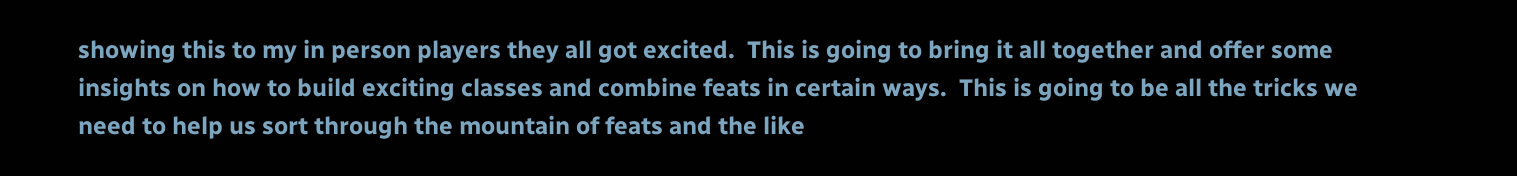showing this to my in person players they all got excited.  This is going to bring it all together and offer some insights on how to build exciting classes and combine feats in certain ways.  This is going to be all the tricks we need to help us sort through the mountain of feats and the like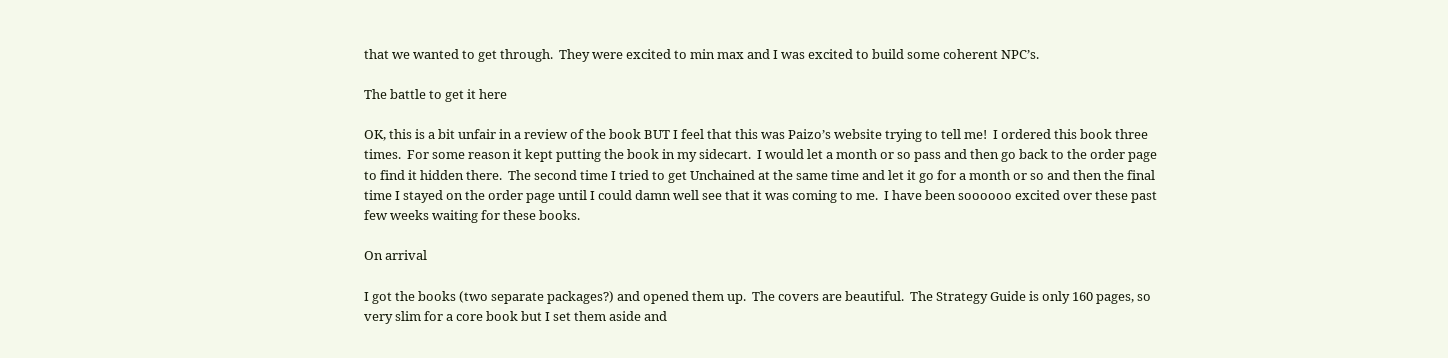that we wanted to get through.  They were excited to min max and I was excited to build some coherent NPC’s.

The battle to get it here

OK, this is a bit unfair in a review of the book BUT I feel that this was Paizo’s website trying to tell me!  I ordered this book three times.  For some reason it kept putting the book in my sidecart.  I would let a month or so pass and then go back to the order page to find it hidden there.  The second time I tried to get Unchained at the same time and let it go for a month or so and then the final time I stayed on the order page until I could damn well see that it was coming to me.  I have been soooooo excited over these past few weeks waiting for these books.

On arrival

I got the books (two separate packages?) and opened them up.  The covers are beautiful.  The Strategy Guide is only 160 pages, so very slim for a core book but I set them aside and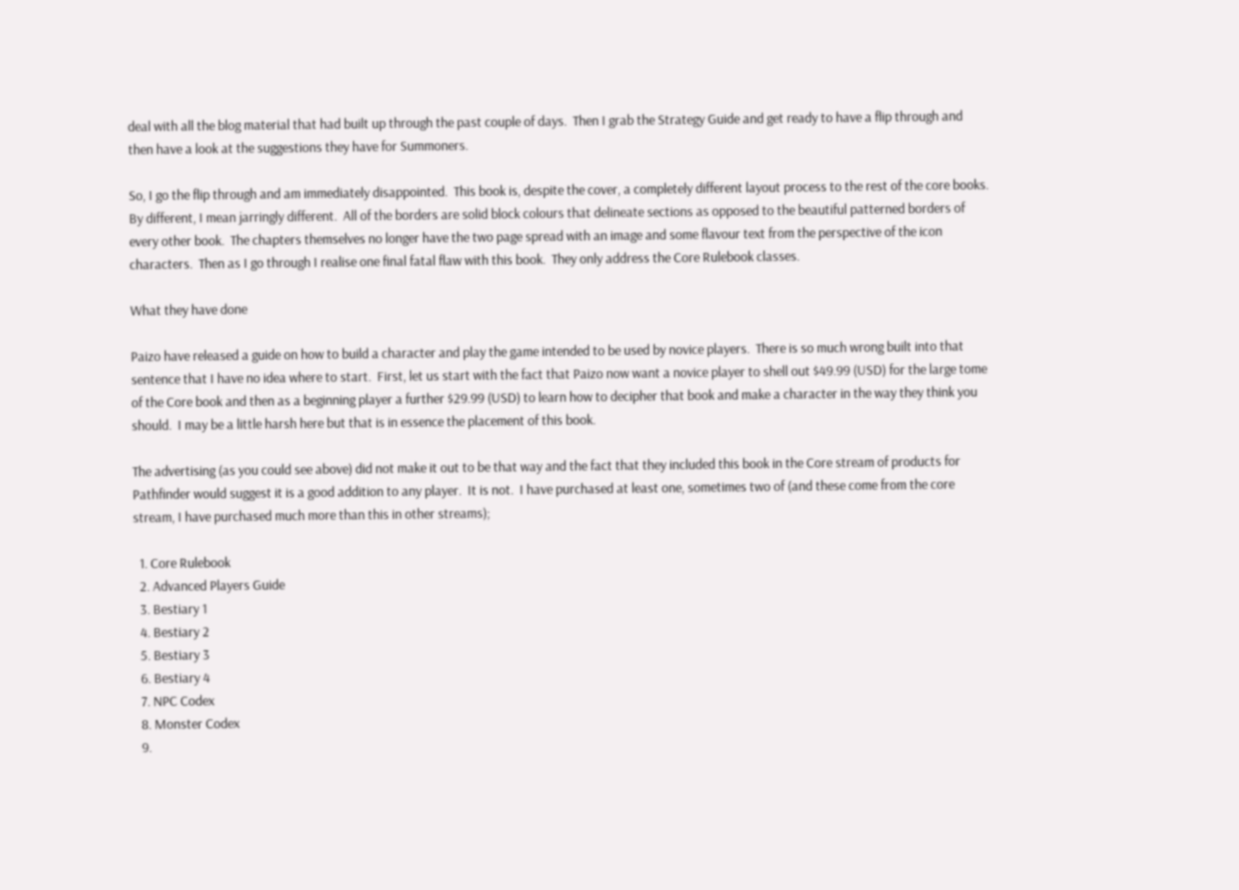deal with all the blog material that had built up through the past couple of days.  Then I grab the Strategy Guide and get ready to have a flip through and then have a look at the suggestions they have for Summoners.

So, I go the flip through and am immediately disappointed.  This book is, despite the cover, a completely different layout process to the rest of the core books.  By different, I mean jarringly different.  All of the borders are solid block colours that delineate sections as opposed to the beautiful patterned borders of every other book.  The chapters themselves no longer have the two page spread with an image and some flavour text from the perspective of the icon characters.  Then as I go through I realise one final fatal flaw with this book.  They only address the Core Rulebook classes.

What they have done

Paizo have released a guide on how to build a character and play the game intended to be used by novice players.  There is so much wrong built into that sentence that I have no idea where to start.  First, let us start with the fact that Paizo now want a novice player to shell out $49.99 (USD) for the large tome of the Core book and then as a beginning player a further $29.99 (USD) to learn how to decipher that book and make a character in the way they think you should.  I may be a little harsh here but that is in essence the placement of this book.

The advertising (as you could see above) did not make it out to be that way and the fact that they included this book in the Core stream of products for Pathfinder would suggest it is a good addition to any player.  It is not.  I have purchased at least one, sometimes two of (and these come from the core stream, I have purchased much more than this in other streams);

  1. Core Rulebook
  2. Advanced Players Guide
  3. Bestiary 1
  4. Bestiary 2
  5. Bestiary 3
  6. Bestiary 4
  7. NPC Codex
  8. Monster Codex
  9.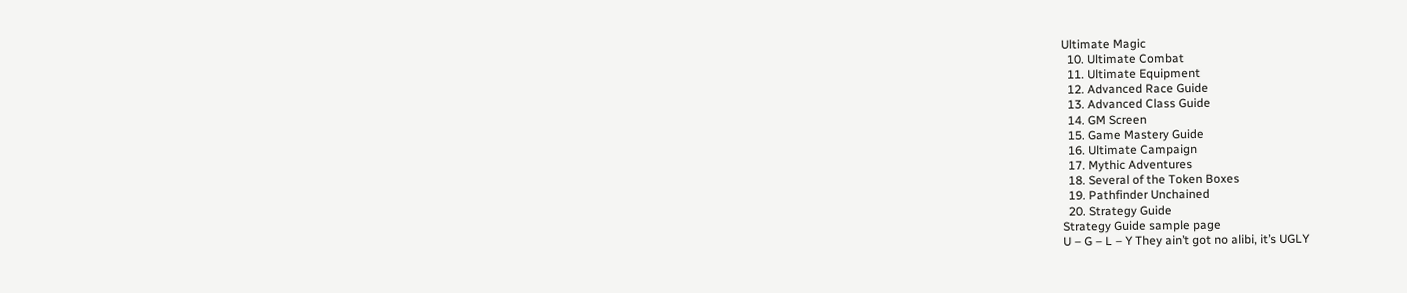Ultimate Magic
  10. Ultimate Combat
  11. Ultimate Equipment
  12. Advanced Race Guide
  13. Advanced Class Guide
  14. GM Screen
  15. Game Mastery Guide
  16. Ultimate Campaign
  17. Mythic Adventures
  18. Several of the Token Boxes
  19. Pathfinder Unchained
  20. Strategy Guide
Strategy Guide sample page
U – G – L – Y They ain’t got no alibi, it’s UGLY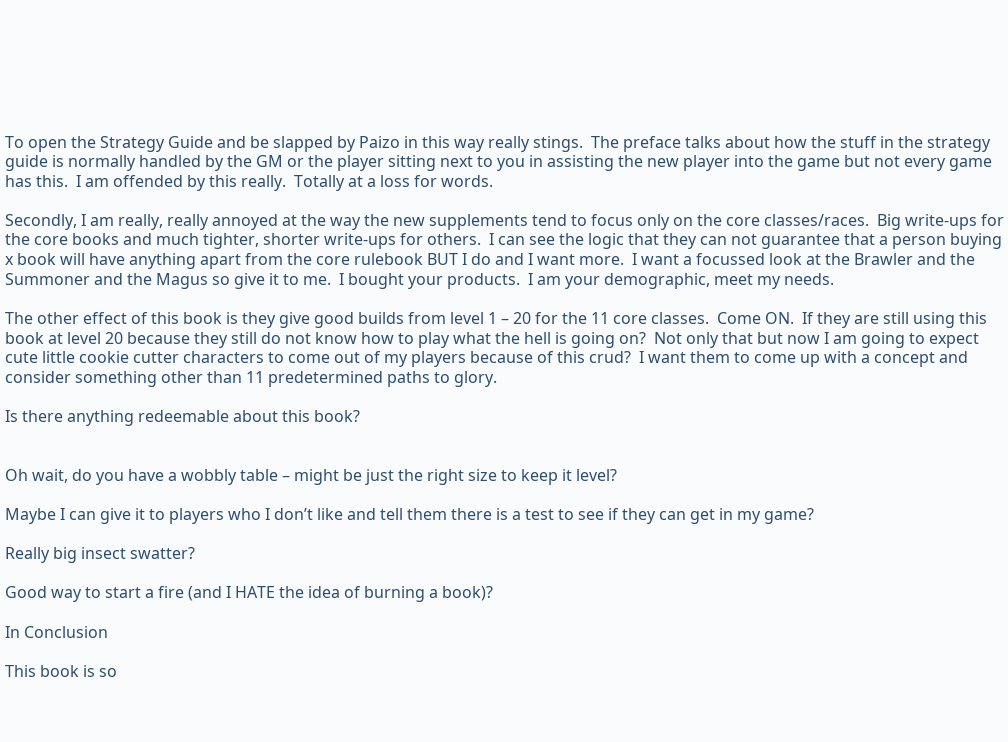To open the Strategy Guide and be slapped by Paizo in this way really stings.  The preface talks about how the stuff in the strategy guide is normally handled by the GM or the player sitting next to you in assisting the new player into the game but not every game has this.  I am offended by this really.  Totally at a loss for words.

Secondly, I am really, really annoyed at the way the new supplements tend to focus only on the core classes/races.  Big write-ups for the core books and much tighter, shorter write-ups for others.  I can see the logic that they can not guarantee that a person buying x book will have anything apart from the core rulebook BUT I do and I want more.  I want a focussed look at the Brawler and the Summoner and the Magus so give it to me.  I bought your products.  I am your demographic, meet my needs.

The other effect of this book is they give good builds from level 1 – 20 for the 11 core classes.  Come ON.  If they are still using this book at level 20 because they still do not know how to play what the hell is going on?  Not only that but now I am going to expect cute little cookie cutter characters to come out of my players because of this crud?  I want them to come up with a concept and consider something other than 11 predetermined paths to glory.

Is there anything redeemable about this book?


Oh wait, do you have a wobbly table – might be just the right size to keep it level?

Maybe I can give it to players who I don’t like and tell them there is a test to see if they can get in my game?

Really big insect swatter?

Good way to start a fire (and I HATE the idea of burning a book)?

In Conclusion

This book is so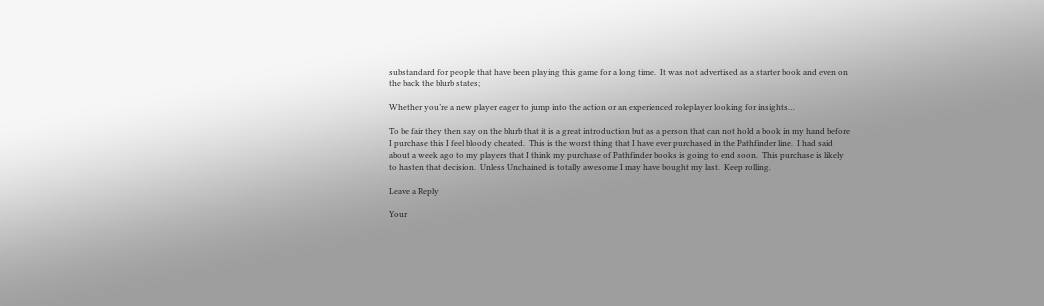substandard for people that have been playing this game for a long time.  It was not advertised as a starter book and even on the back the blurb states;

Whether you’re a new player eager to jump into the action or an experienced roleplayer looking for insights…

To be fair they then say on the blurb that it is a great introduction but as a person that can not hold a book in my hand before I purchase this I feel bloody cheated.  This is the worst thing that I have ever purchased in the Pathfinder line.  I had said about a week ago to my players that I think my purchase of Pathfinder books is going to end soon.  This purchase is likely to hasten that decision.  Unless Unchained is totally awesome I may have bought my last.  Keep rolling.

Leave a Reply

Your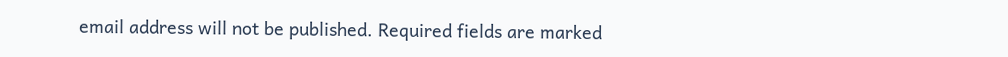email address will not be published. Required fields are marked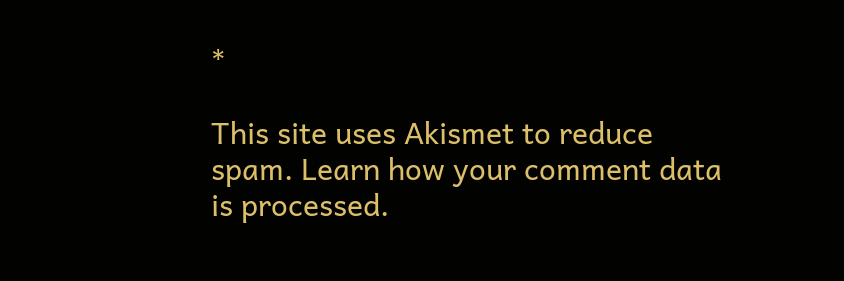*

This site uses Akismet to reduce spam. Learn how your comment data is processed.